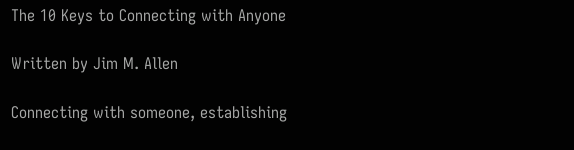The 10 Keys to Connecting with Anyone

Written by Jim M. Allen

Connecting with someone, establishing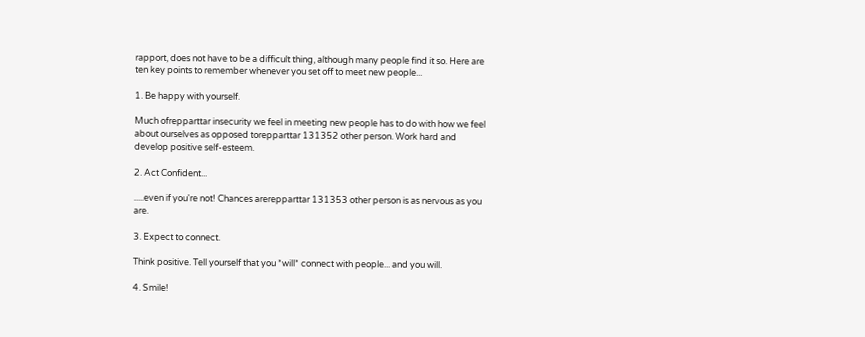rapport, does not have to be a difficult thing, although many people find it so. Here are ten key points to remember whenever you set off to meet new people...

1. Be happy with yourself.

Much ofrepparttar insecurity we feel in meeting new people has to do with how we feel about ourselves as opposed torepparttar 131352 other person. Work hard and develop positive self-esteem.

2. Act Confident...

.....even if you're not! Chances arerepparttar 131353 other person is as nervous as you are.

3. Expect to connect.

Think positive. Tell yourself that you *will* connect with people... and you will.

4. Smile!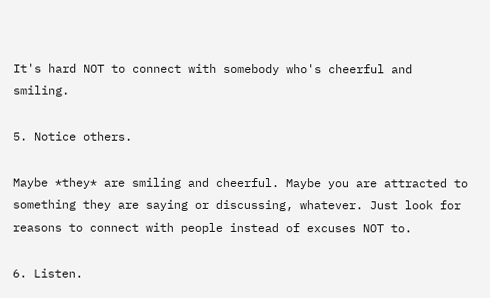It's hard NOT to connect with somebody who's cheerful and smiling.

5. Notice others.

Maybe *they* are smiling and cheerful. Maybe you are attracted to something they are saying or discussing, whatever. Just look for reasons to connect with people instead of excuses NOT to.

6. Listen.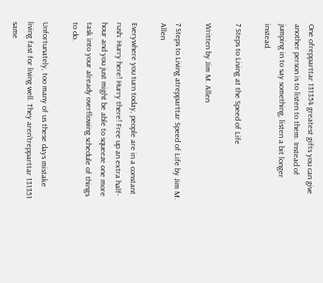One ofrepparttar 131354 greatest gifts you can give another person is to listen to them. Instead of jumping in to say something, listen a bit longer instead.

7 Steps to Living at the Speed of Life

Written by Jim M. Allen

7 Steps to Living atrepparttar Speed of Life by Jim M. Allen

Everywhere you turn today, people are in a constant rush: Hurry here! Hurry there! Free up an extra half-hour and you just might be able to squeeze one more task into your already overflowing schedule of things to do.

Unfortunately, too many of us these days mistake living fast for living well. They aren'trepparttar 131351 same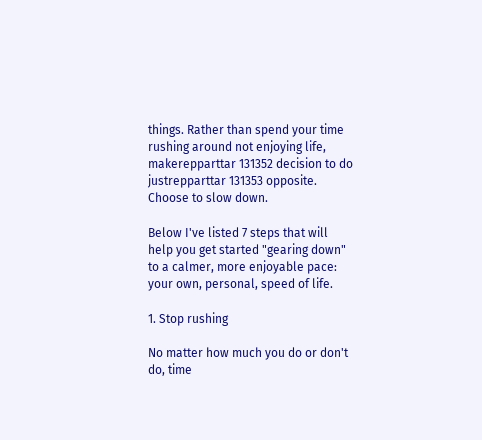things. Rather than spend your time rushing around not enjoying life, makerepparttar 131352 decision to do justrepparttar 131353 opposite. Choose to slow down.

Below I've listed 7 steps that will help you get started "gearing down" to a calmer, more enjoyable pace: your own, personal, speed of life.

1. Stop rushing

No matter how much you do or don't do, time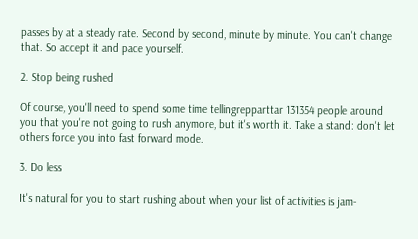passes by at a steady rate. Second by second, minute by minute. You can't change that. So accept it and pace yourself.

2. Stop being rushed

Of course, you'll need to spend some time tellingrepparttar 131354 people around you that you're not going to rush anymore, but it's worth it. Take a stand: don't let others force you into fast forward mode.

3. Do less

It's natural for you to start rushing about when your list of activities is jam-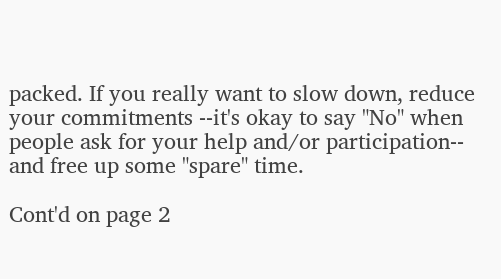packed. If you really want to slow down, reduce your commitments --it's okay to say "No" when people ask for your help and/or participation-- and free up some "spare" time.

Cont'd on page 2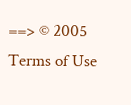==> © 2005
Terms of Use